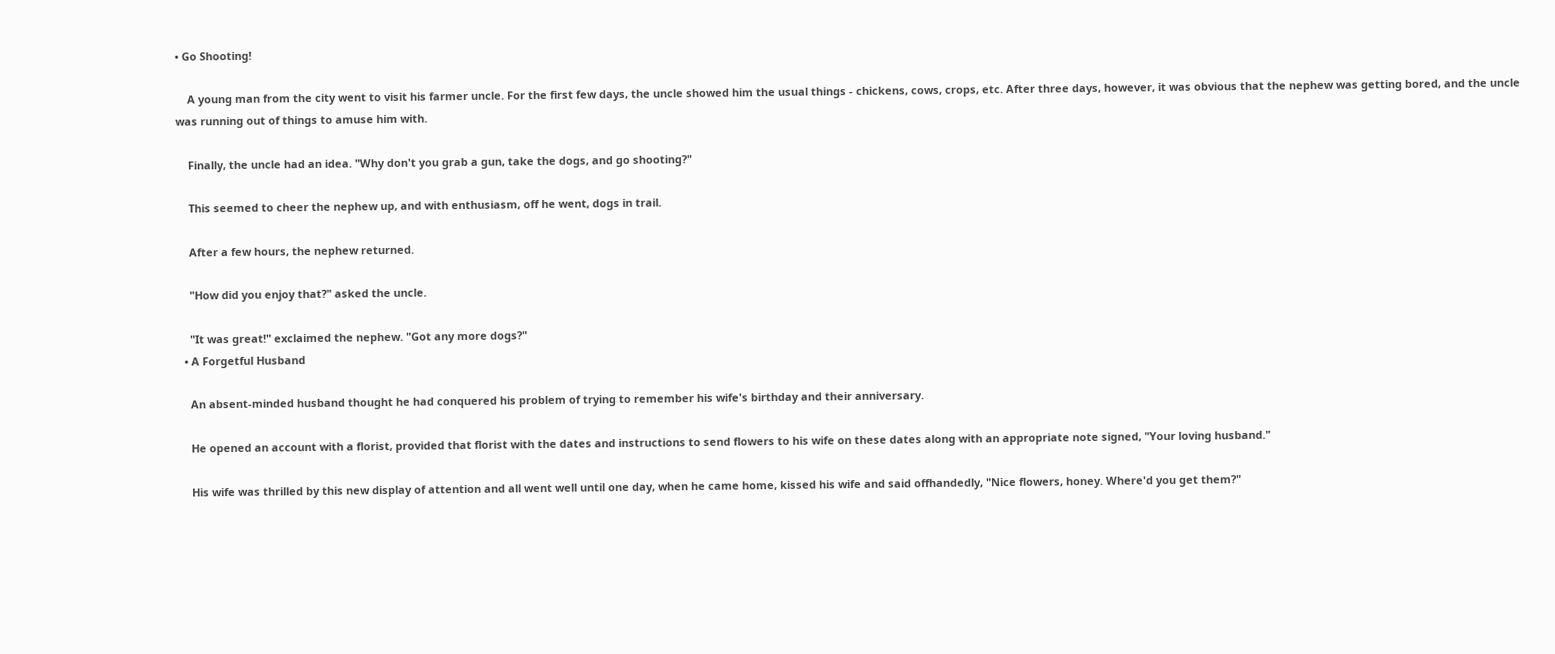• Go Shooting!

    A young man from the city went to visit his farmer uncle. For the first few days, the uncle showed him the usual things - chickens, cows, crops, etc. After three days, however, it was obvious that the nephew was getting bored, and the uncle was running out of things to amuse him with.

    Finally, the uncle had an idea. "Why don't you grab a gun, take the dogs, and go shooting?"

    This seemed to cheer the nephew up, and with enthusiasm, off he went, dogs in trail.

    After a few hours, the nephew returned.

    "How did you enjoy that?" asked the uncle.

    "It was great!" exclaimed the nephew. "Got any more dogs?"
  • A Forgetful Husband

    An absent-minded husband thought he had conquered his problem of trying to remember his wife's birthday and their anniversary.

    He opened an account with a florist, provided that florist with the dates and instructions to send flowers to his wife on these dates along with an appropriate note signed, "Your loving husband."

    His wife was thrilled by this new display of attention and all went well until one day, when he came home, kissed his wife and said offhandedly, "Nice flowers, honey. Where'd you get them?"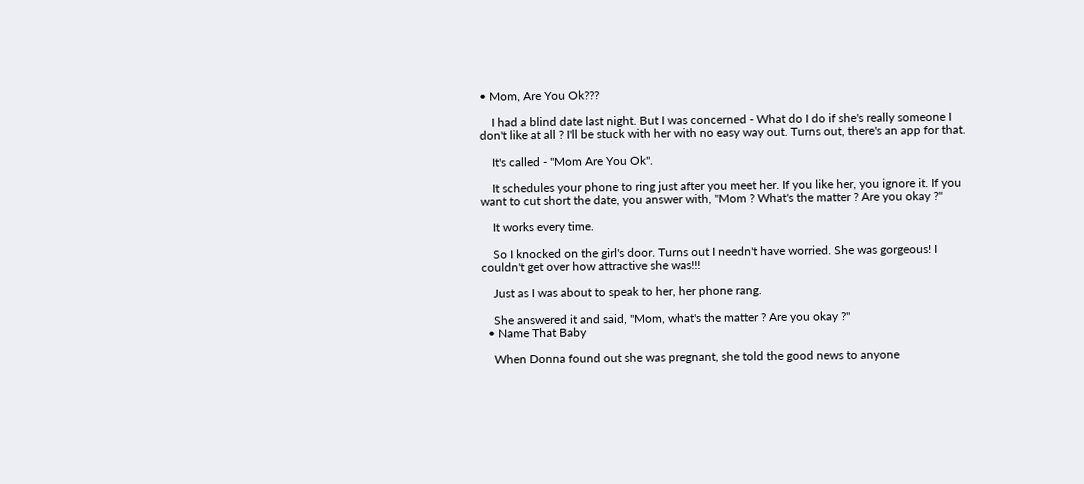• Mom, Are You Ok???

    I had a blind date last night. But I was concerned - What do I do if she's really someone I don't like at all ? I'll be stuck with her with no easy way out. Turns out, there's an app for that.

    It's called - "Mom Are You Ok".

    It schedules your phone to ring just after you meet her. If you like her, you ignore it. If you want to cut short the date, you answer with, "Mom ? What's the matter ? Are you okay ?"

    It works every time.

    So I knocked on the girl's door. Turns out I needn't have worried. She was gorgeous! I couldn't get over how attractive she was!!!

    Just as I was about to speak to her, her phone rang.

    She answered it and said, "Mom, what's the matter ? Are you okay ?"
  • Name That Baby

    When Donna found out she was pregnant, she told the good news to anyone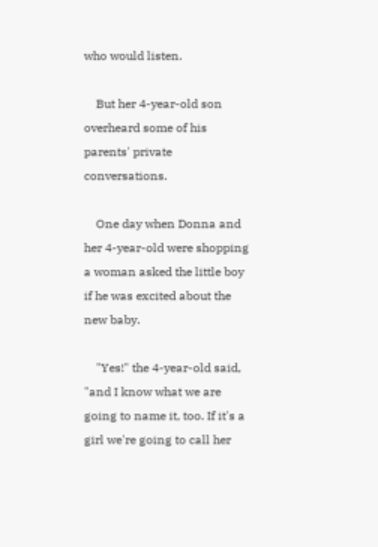who would listen.

    But her 4-year-old son overheard some of his parents' private conversations.

    One day when Donna and her 4-year-old were shopping a woman asked the little boy if he was excited about the new baby.

    "Yes!" the 4-year-old said, "and I know what we are going to name it, too. If it's a girl we're going to call her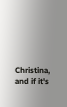Christina, and if it's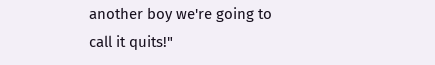another boy we're going to call it quits!"